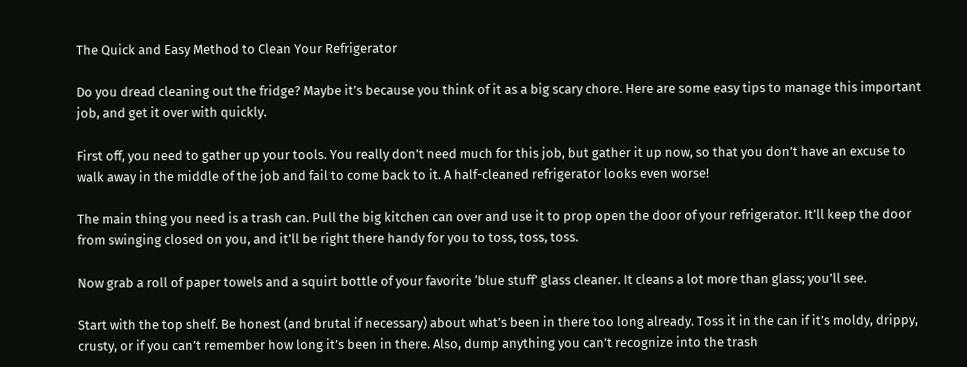The Quick and Easy Method to Clean Your Refrigerator

Do you dread cleaning out the fridge? Maybe it’s because you think of it as a big scary chore. Here are some easy tips to manage this important job, and get it over with quickly.

First off, you need to gather up your tools. You really don’t need much for this job, but gather it up now, so that you don’t have an excuse to walk away in the middle of the job and fail to come back to it. A half-cleaned refrigerator looks even worse!

The main thing you need is a trash can. Pull the big kitchen can over and use it to prop open the door of your refrigerator. It’ll keep the door from swinging closed on you, and it’ll be right there handy for you to toss, toss, toss.

Now grab a roll of paper towels and a squirt bottle of your favorite ‘blue stuff’ glass cleaner. It cleans a lot more than glass; you’ll see.

Start with the top shelf. Be honest (and brutal if necessary) about what’s been in there too long already. Toss it in the can if it’s moldy, drippy, crusty, or if you can’t remember how long it’s been in there. Also, dump anything you can’t recognize into the trash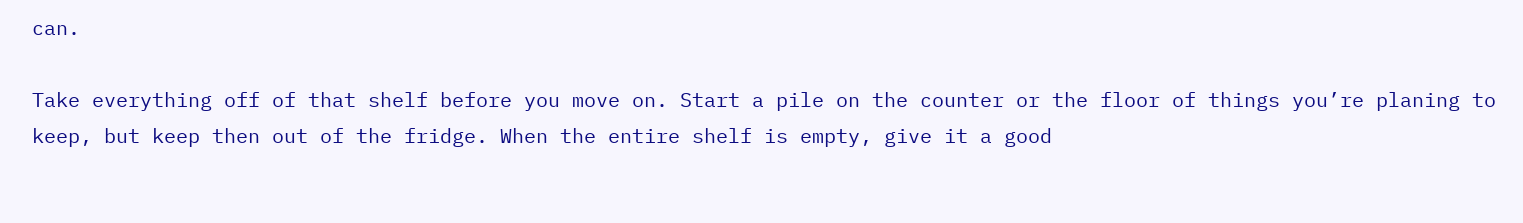can.

Take everything off of that shelf before you move on. Start a pile on the counter or the floor of things you’re planing to keep, but keep then out of the fridge. When the entire shelf is empty, give it a good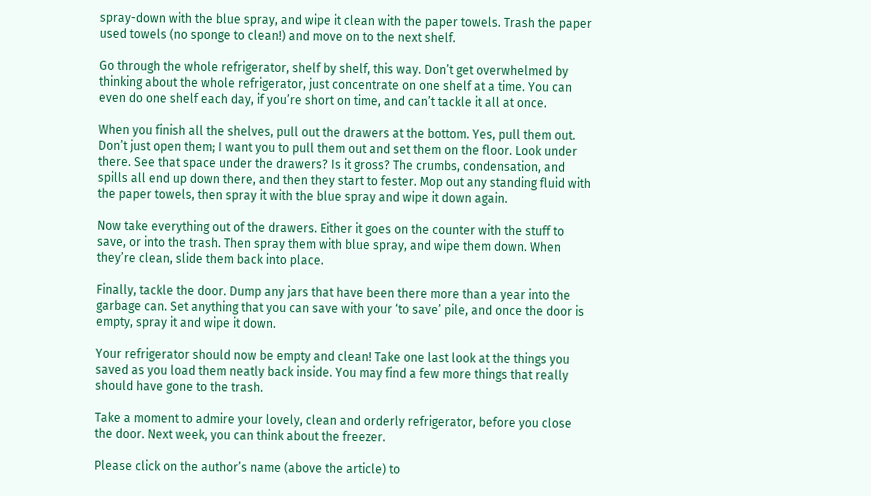spray-down with the blue spray, and wipe it clean with the paper towels. Trash the paper used towels (no sponge to clean!) and move on to the next shelf.

Go through the whole refrigerator, shelf by shelf, this way. Don’t get overwhelmed by thinking about the whole refrigerator, just concentrate on one shelf at a time. You can even do one shelf each day, if you’re short on time, and can’t tackle it all at once.

When you finish all the shelves, pull out the drawers at the bottom. Yes, pull them out. Don’t just open them; I want you to pull them out and set them on the floor. Look under there. See that space under the drawers? Is it gross? The crumbs, condensation, and spills all end up down there, and then they start to fester. Mop out any standing fluid with the paper towels, then spray it with the blue spray and wipe it down again.

Now take everything out of the drawers. Either it goes on the counter with the stuff to save, or into the trash. Then spray them with blue spray, and wipe them down. When they’re clean, slide them back into place.

Finally, tackle the door. Dump any jars that have been there more than a year into the garbage can. Set anything that you can save with your ‘to save’ pile, and once the door is empty, spray it and wipe it down.

Your refrigerator should now be empty and clean! Take one last look at the things you saved as you load them neatly back inside. You may find a few more things that really should have gone to the trash.

Take a moment to admire your lovely, clean and orderly refrigerator, before you close the door. Next week, you can think about the freezer.

Please click on the author’s name (above the article) to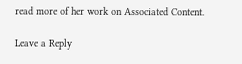read more of her work on Associated Content.

Leave a Reply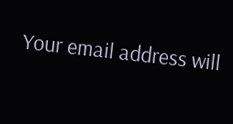Your email address will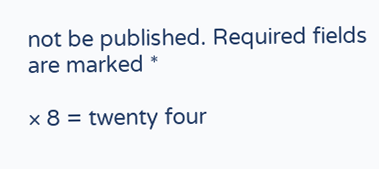not be published. Required fields are marked *

× 8 = twenty four